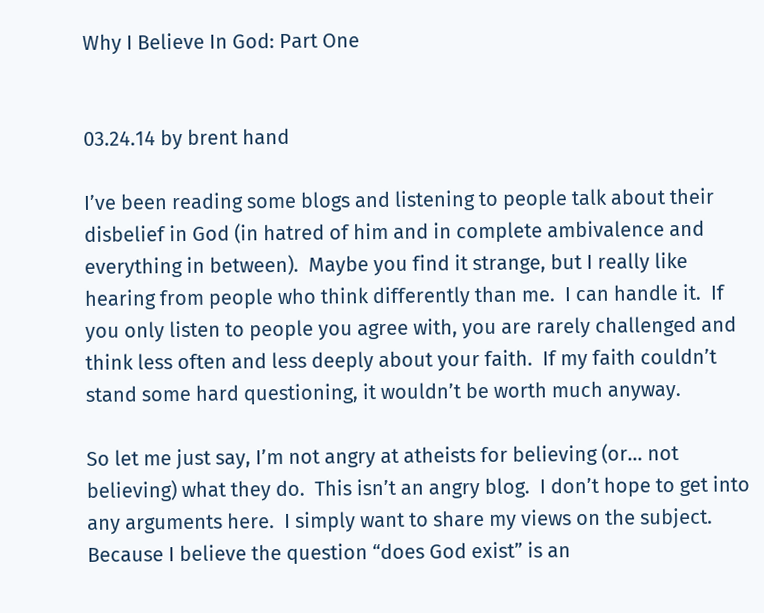Why I Believe In God: Part One


03.24.14 by brent hand

I’ve been reading some blogs and listening to people talk about their disbelief in God (in hatred of him and in complete ambivalence and everything in between).  Maybe you find it strange, but I really like hearing from people who think differently than me.  I can handle it.  If you only listen to people you agree with, you are rarely challenged and think less often and less deeply about your faith.  If my faith couldn’t stand some hard questioning, it wouldn’t be worth much anyway.

So let me just say, I’m not angry at atheists for believing (or… not believing) what they do.  This isn’t an angry blog.  I don’t hope to get into any arguments here.  I simply want to share my views on the subject.  Because I believe the question “does God exist” is an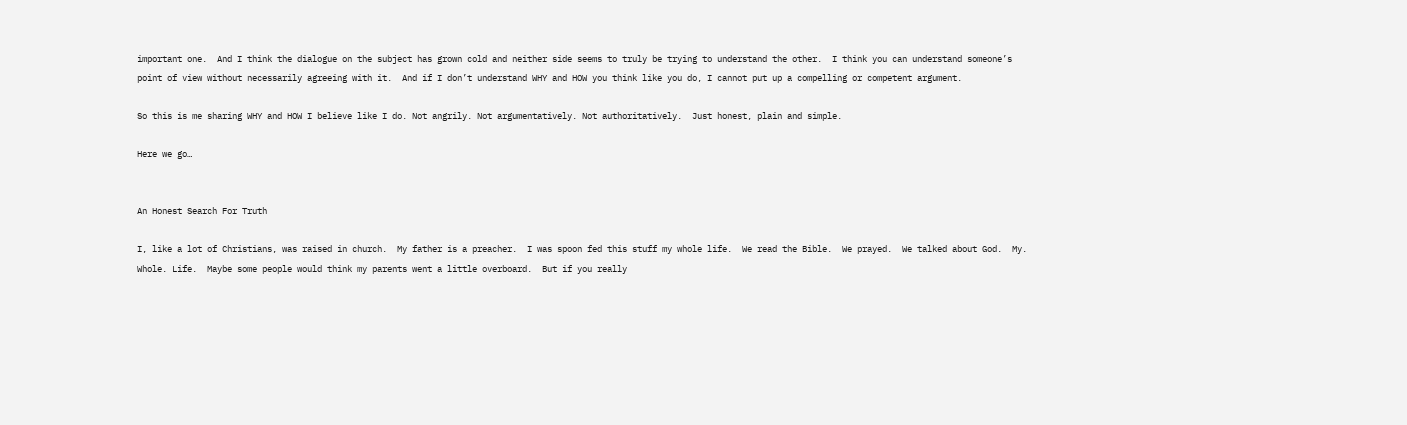important one.  And I think the dialogue on the subject has grown cold and neither side seems to truly be trying to understand the other.  I think you can understand someone’s point of view without necessarily agreeing with it.  And if I don’t understand WHY and HOW you think like you do, I cannot put up a compelling or competent argument.

So this is me sharing WHY and HOW I believe like I do. Not angrily. Not argumentatively. Not authoritatively.  Just honest, plain and simple.

Here we go…


An Honest Search For Truth

I, like a lot of Christians, was raised in church.  My father is a preacher.  I was spoon fed this stuff my whole life.  We read the Bible.  We prayed.  We talked about God.  My. Whole. Life.  Maybe some people would think my parents went a little overboard.  But if you really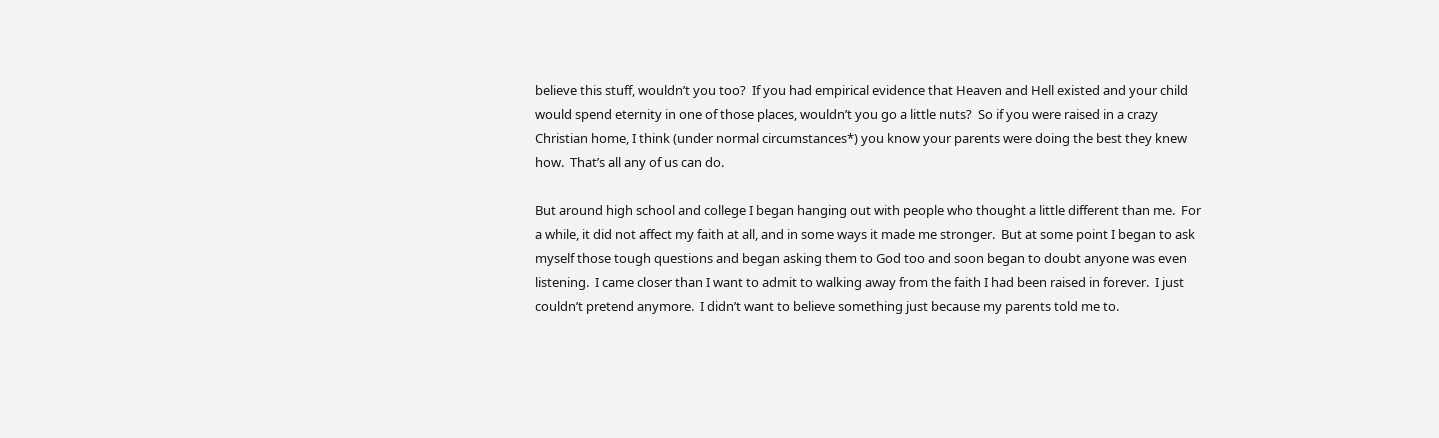believe this stuff, wouldn’t you too?  If you had empirical evidence that Heaven and Hell existed and your child would spend eternity in one of those places, wouldn’t you go a little nuts?  So if you were raised in a crazy Christian home, I think (under normal circumstances*) you know your parents were doing the best they knew how.  That’s all any of us can do.

But around high school and college I began hanging out with people who thought a little different than me.  For a while, it did not affect my faith at all, and in some ways it made me stronger.  But at some point I began to ask myself those tough questions and began asking them to God too and soon began to doubt anyone was even listening.  I came closer than I want to admit to walking away from the faith I had been raised in forever.  I just couldn’t pretend anymore.  I didn’t want to believe something just because my parents told me to.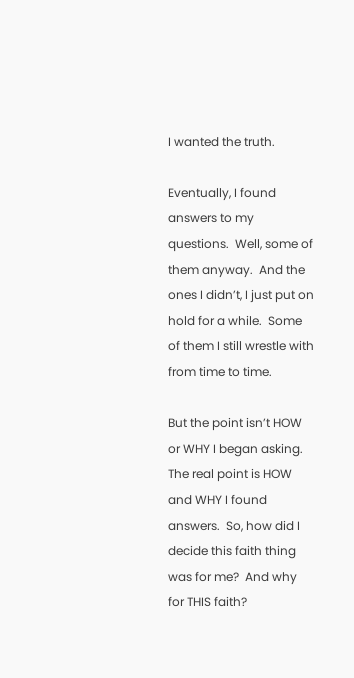I wanted the truth.

Eventually, I found answers to my questions.  Well, some of them anyway.  And the ones I didn’t, I just put on hold for a while.  Some of them I still wrestle with from time to time.

But the point isn’t HOW or WHY I began asking.  The real point is HOW and WHY I found answers.  So, how did I decide this faith thing was for me?  And why for THIS faith?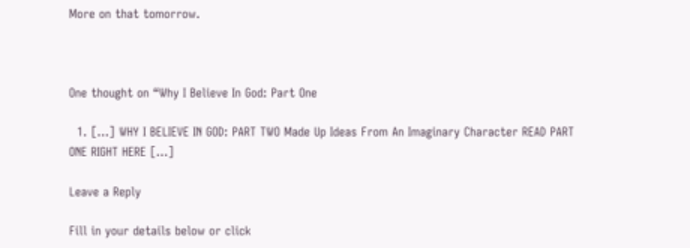More on that tomorrow.



One thought on “Why I Believe In God: Part One

  1. […] WHY I BELIEVE IN GOD: PART TWO Made Up Ideas From An Imaginary Character READ PART ONE RIGHT HERE […]

Leave a Reply

Fill in your details below or click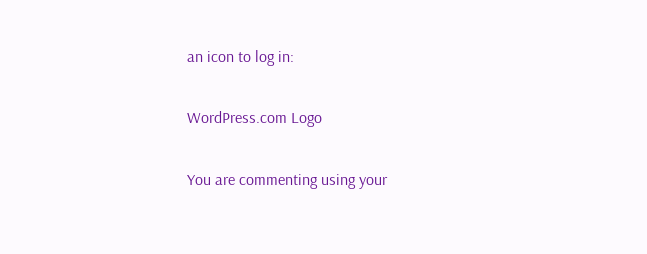an icon to log in:

WordPress.com Logo

You are commenting using your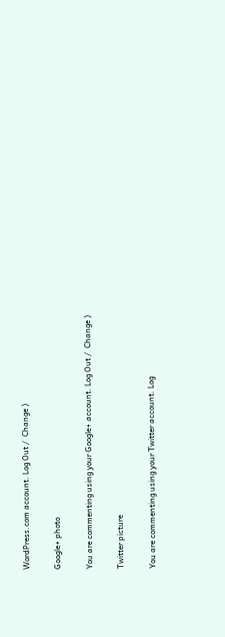WordPress.com account. Log Out /  Change )

Google+ photo

You are commenting using your Google+ account. Log Out /  Change )

Twitter picture

You are commenting using your Twitter account. Log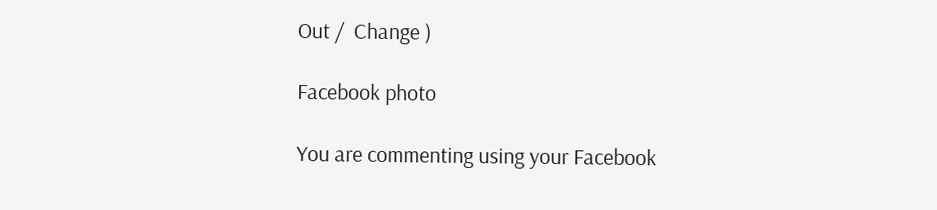Out /  Change )

Facebook photo

You are commenting using your Facebook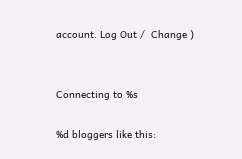account. Log Out /  Change )


Connecting to %s

%d bloggers like this: